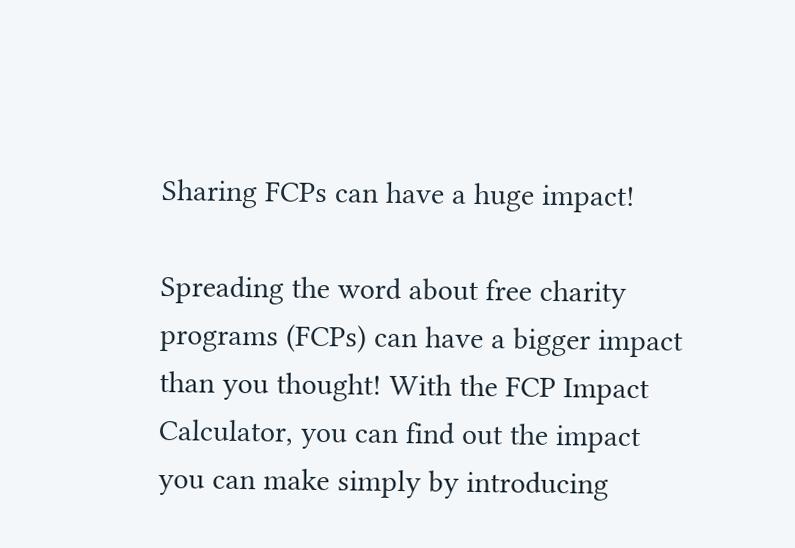Sharing FCPs can have a huge impact!

Spreading the word about free charity programs (FCPs) can have a bigger impact than you thought! With the FCP Impact Calculator, you can find out the impact you can make simply by introducing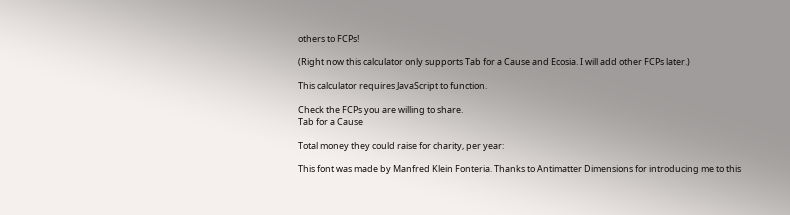others to FCPs!

(Right now this calculator only supports Tab for a Cause and Ecosia. I will add other FCPs later.)

This calculator requires JavaScript to function.

Check the FCPs you are willing to share.
Tab for a Cause

Total money they could raise for charity, per year:

This font was made by Manfred Klein Fonteria. Thanks to Antimatter Dimensions for introducing me to this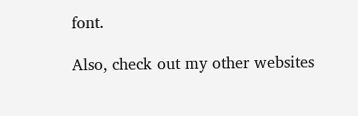font.

Also, check out my other websites